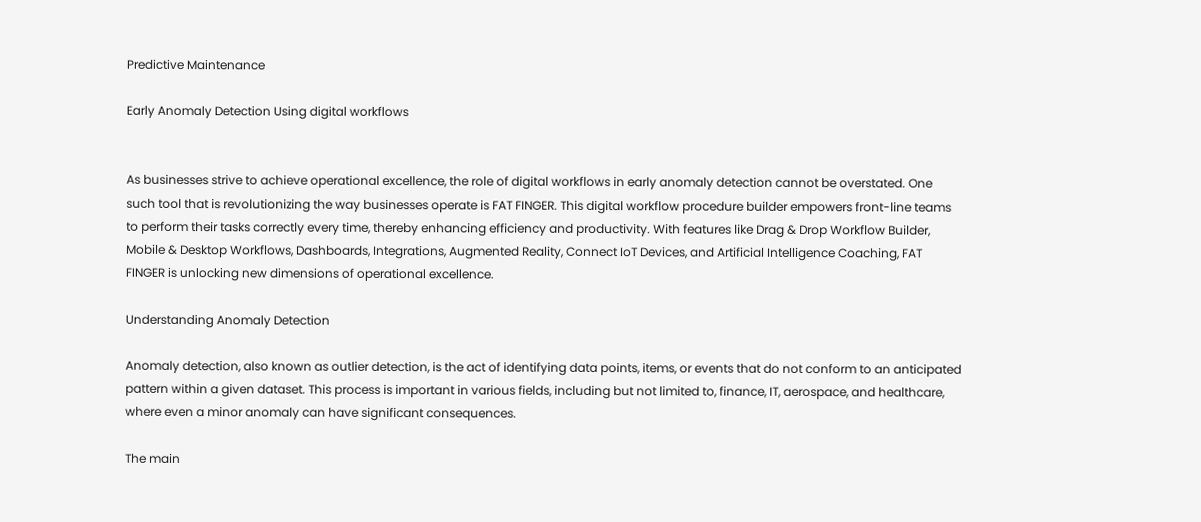Predictive Maintenance

Early Anomaly Detection Using digital workflows


As businesses strive to achieve operational excellence, the role of digital workflows in early anomaly detection cannot be overstated. One such tool that is revolutionizing the way businesses operate is FAT FINGER. This digital workflow procedure builder empowers front-line teams to perform their tasks correctly every time, thereby enhancing efficiency and productivity. With features like Drag & Drop Workflow Builder, Mobile & Desktop Workflows, Dashboards, Integrations, Augmented Reality, Connect IoT Devices, and Artificial Intelligence Coaching, FAT FINGER is unlocking new dimensions of operational excellence.

Understanding Anomaly Detection

Anomaly detection, also known as outlier detection, is the act of identifying data points, items, or events that do not conform to an anticipated pattern within a given dataset. This process is important in various fields, including but not limited to, finance, IT, aerospace, and healthcare, where even a minor anomaly can have significant consequences.

The main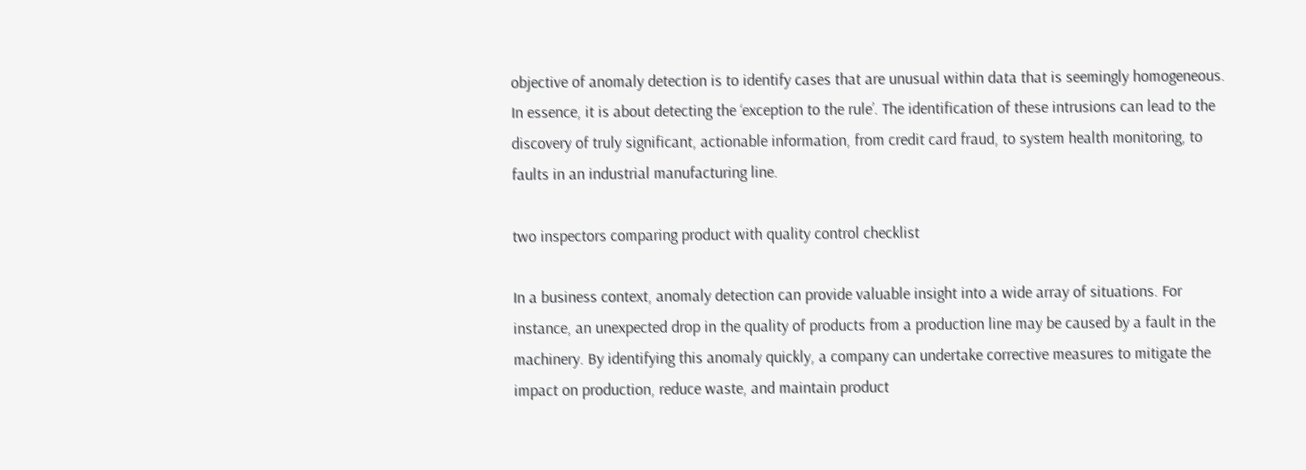objective of anomaly detection is to identify cases that are unusual within data that is seemingly homogeneous. In essence, it is about detecting the ‘exception to the rule’. The identification of these intrusions can lead to the discovery of truly significant, actionable information, from credit card fraud, to system health monitoring, to faults in an industrial manufacturing line.

two inspectors comparing product with quality control checklist

In a business context, anomaly detection can provide valuable insight into a wide array of situations. For instance, an unexpected drop in the quality of products from a production line may be caused by a fault in the machinery. By identifying this anomaly quickly, a company can undertake corrective measures to mitigate the impact on production, reduce waste, and maintain product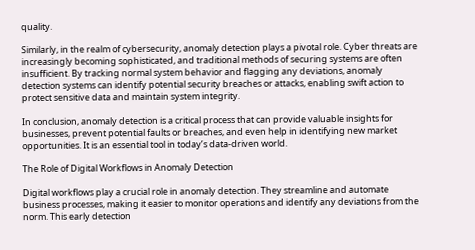quality.

Similarly, in the realm of cybersecurity, anomaly detection plays a pivotal role. Cyber threats are increasingly becoming sophisticated, and traditional methods of securing systems are often insufficient. By tracking normal system behavior and flagging any deviations, anomaly detection systems can identify potential security breaches or attacks, enabling swift action to protect sensitive data and maintain system integrity.

In conclusion, anomaly detection is a critical process that can provide valuable insights for businesses, prevent potential faults or breaches, and even help in identifying new market opportunities. It is an essential tool in today’s data-driven world.

The Role of Digital Workflows in Anomaly Detection

Digital workflows play a crucial role in anomaly detection. They streamline and automate business processes, making it easier to monitor operations and identify any deviations from the norm. This early detection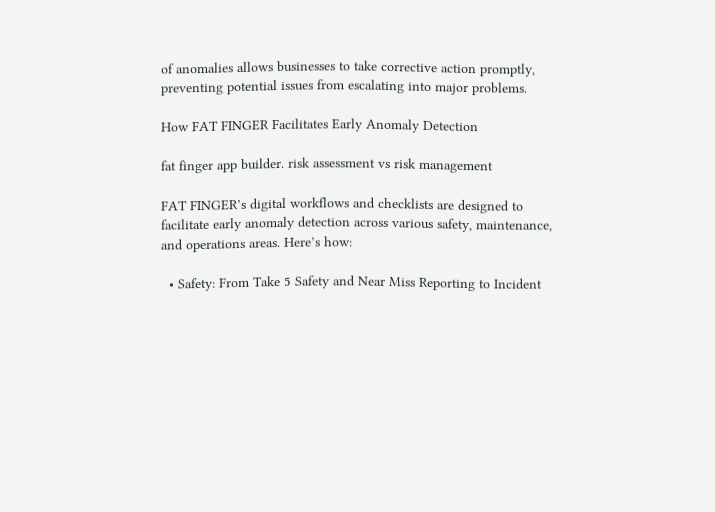of anomalies allows businesses to take corrective action promptly, preventing potential issues from escalating into major problems.

How FAT FINGER Facilitates Early Anomaly Detection

fat finger app builder. risk assessment vs risk management

FAT FINGER’s digital workflows and checklists are designed to facilitate early anomaly detection across various safety, maintenance, and operations areas. Here’s how:

  • Safety: From Take 5 Safety and Near Miss Reporting to Incident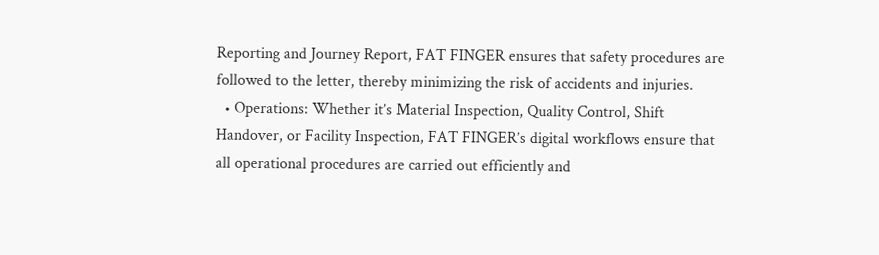Reporting and Journey Report, FAT FINGER ensures that safety procedures are followed to the letter, thereby minimizing the risk of accidents and injuries.
  • Operations: Whether it’s Material Inspection, Quality Control, Shift Handover, or Facility Inspection, FAT FINGER’s digital workflows ensure that all operational procedures are carried out efficiently and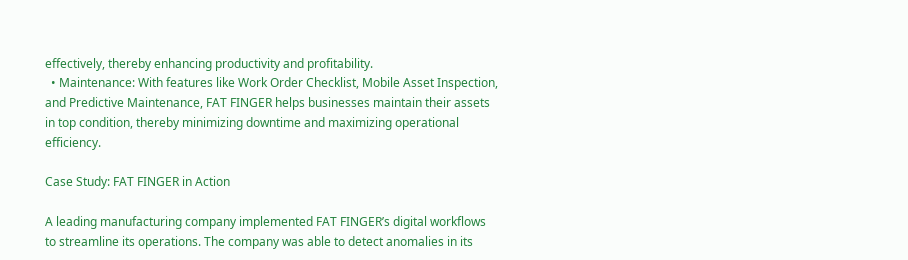effectively, thereby enhancing productivity and profitability.
  • Maintenance: With features like Work Order Checklist, Mobile Asset Inspection, and Predictive Maintenance, FAT FINGER helps businesses maintain their assets in top condition, thereby minimizing downtime and maximizing operational efficiency.

Case Study: FAT FINGER in Action

A leading manufacturing company implemented FAT FINGER’s digital workflows to streamline its operations. The company was able to detect anomalies in its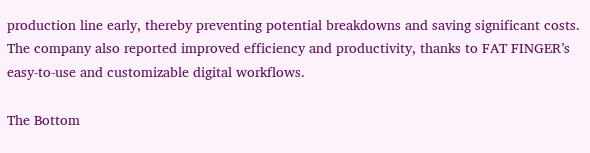production line early, thereby preventing potential breakdowns and saving significant costs. The company also reported improved efficiency and productivity, thanks to FAT FINGER’s easy-to-use and customizable digital workflows.

The Bottom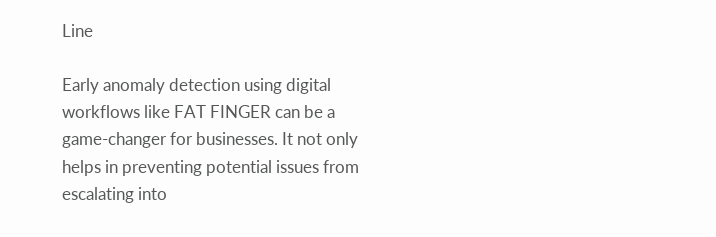Line

Early anomaly detection using digital workflows like FAT FINGER can be a game-changer for businesses. It not only helps in preventing potential issues from escalating into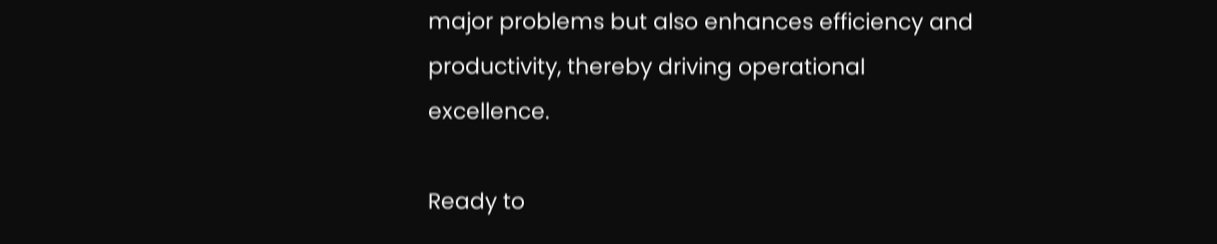major problems but also enhances efficiency and productivity, thereby driving operational excellence.

Ready to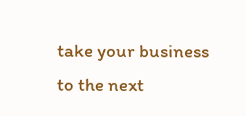take your business to the next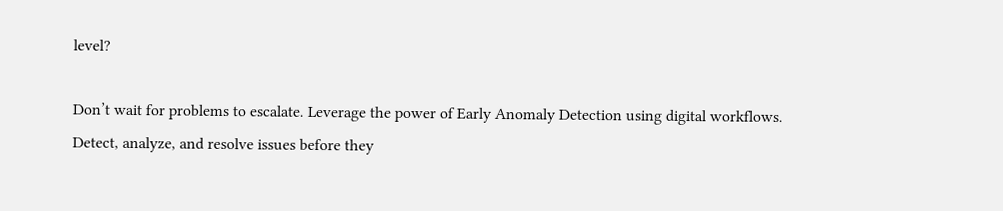level?

Don’t wait for problems to escalate. Leverage the power of Early Anomaly Detection using digital workflows. Detect, analyze, and resolve issues before they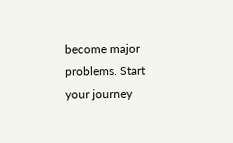become major problems. Start your journey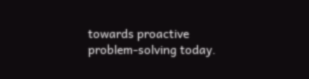towards proactive problem-solving today.